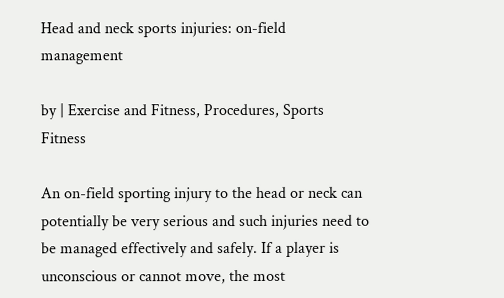Head and neck sports injuries: on-field management

by | Exercise and Fitness, Procedures, Sports Fitness

An on-field sporting injury to the head or neck can potentially be very serious and such injuries need to be managed effectively and safely. If a player is unconscious or cannot move, the most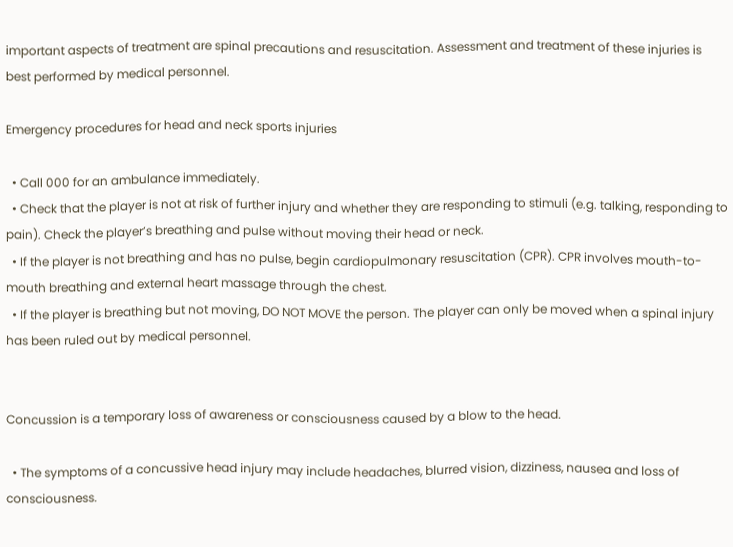important aspects of treatment are spinal precautions and resuscitation. Assessment and treatment of these injuries is best performed by medical personnel.

Emergency procedures for head and neck sports injuries

  • Call 000 for an ambulance immediately.
  • Check that the player is not at risk of further injury and whether they are responding to stimuli (e.g. talking, responding to pain). Check the player’s breathing and pulse without moving their head or neck.
  • If the player is not breathing and has no pulse, begin cardiopulmonary resuscitation (CPR). CPR involves mouth-to-mouth breathing and external heart massage through the chest.
  • If the player is breathing but not moving, DO NOT MOVE the person. The player can only be moved when a spinal injury has been ruled out by medical personnel.


Concussion is a temporary loss of awareness or consciousness caused by a blow to the head.

  • The symptoms of a concussive head injury may include headaches, blurred vision, dizziness, nausea and loss of consciousness.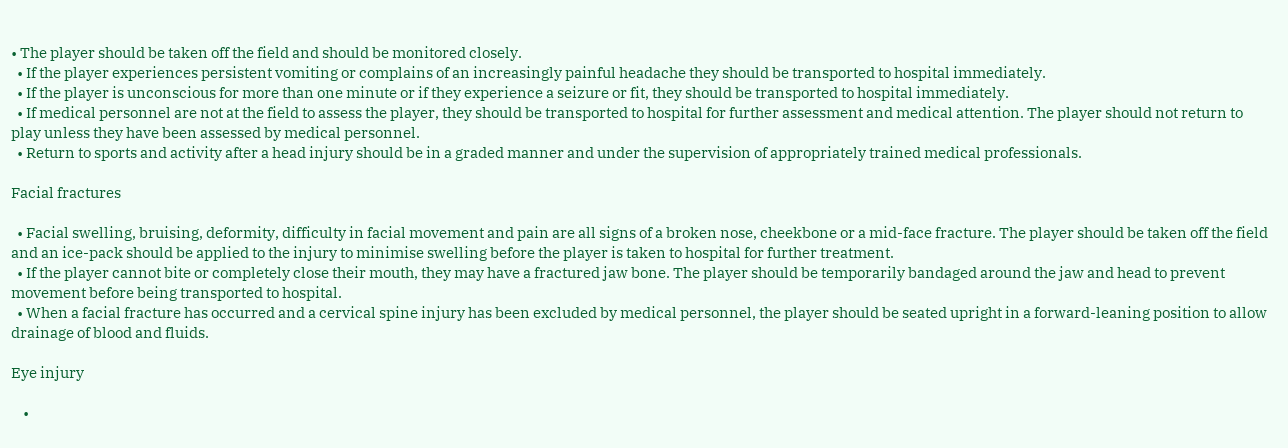• The player should be taken off the field and should be monitored closely.
  • If the player experiences persistent vomiting or complains of an increasingly painful headache they should be transported to hospital immediately.
  • If the player is unconscious for more than one minute or if they experience a seizure or fit, they should be transported to hospital immediately.
  • If medical personnel are not at the field to assess the player, they should be transported to hospital for further assessment and medical attention. The player should not return to play unless they have been assessed by medical personnel.
  • Return to sports and activity after a head injury should be in a graded manner and under the supervision of appropriately trained medical professionals.

Facial fractures

  • Facial swelling, bruising, deformity, difficulty in facial movement and pain are all signs of a broken nose, cheekbone or a mid-face fracture. The player should be taken off the field and an ice-pack should be applied to the injury to minimise swelling before the player is taken to hospital for further treatment.
  • If the player cannot bite or completely close their mouth, they may have a fractured jaw bone. The player should be temporarily bandaged around the jaw and head to prevent movement before being transported to hospital.
  • When a facial fracture has occurred and a cervical spine injury has been excluded by medical personnel, the player should be seated upright in a forward-leaning position to allow drainage of blood and fluids.

Eye injury

    •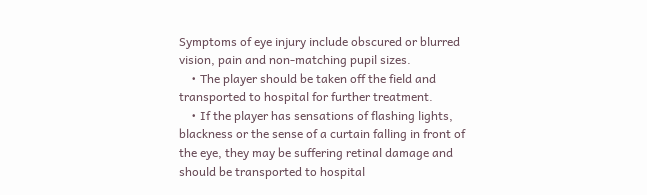Symptoms of eye injury include obscured or blurred vision, pain and non-matching pupil sizes.
    • The player should be taken off the field and transported to hospital for further treatment.
    • If the player has sensations of flashing lights, blackness or the sense of a curtain falling in front of the eye, they may be suffering retinal damage and should be transported to hospital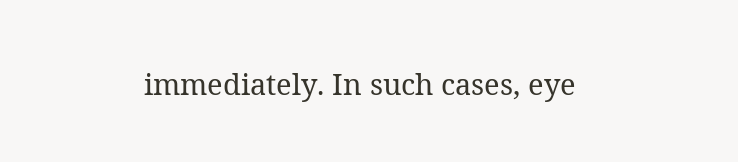immediately. In such cases, eye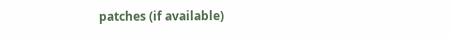patches (if available)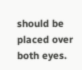should be placed over both eyes.